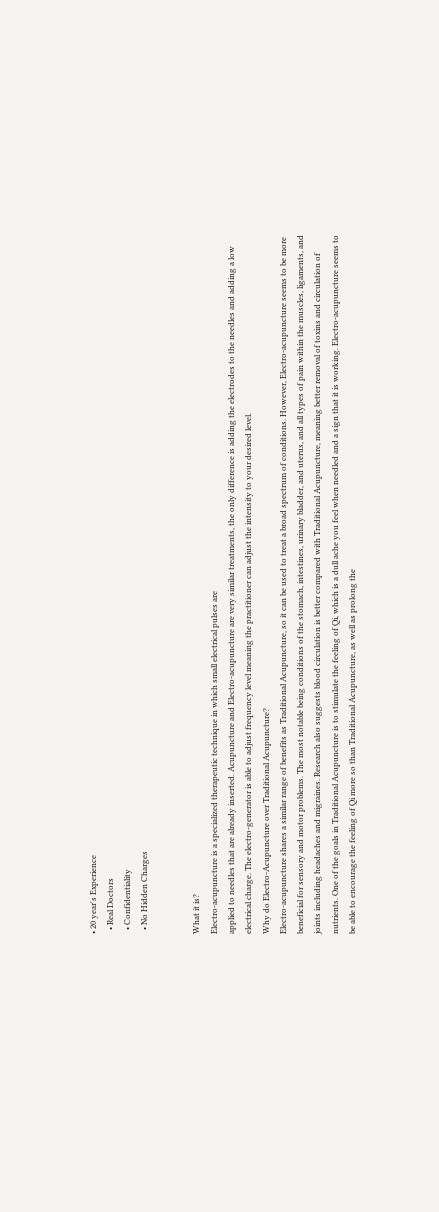• 20 year's Experience
  • Real Doctors
  • Confidentiality
  • No Hidden Charges


What it is?
Electro-acupuncture is a specialized therapeutic technique in which small electrical pulses are
applied to needles that are already inserted. Acupuncture and Electro-acupuncture are very similar treatments, the only difference is adding the electrodes to the needles and adding a low electrical charge. The electro-generator is able to adjust frequency level meaning the practitioner can adjust the intensity to your desired level.
Why do Electro-Acupuncture over Traditional Acupuncture?
Electro-acupuncture shares a similar range of benefits as Traditional Acupuncture, so it can be used to treat a broad spectrum of conditions. However, Electro-acupuncture seems to be more beneficial for sensory and motor problems. The most notable being conditions of the stomach, intestines, urinary bladder, and uterus, and all types of pain within the muscles, ligaments, and joints including headaches and migraines. Research also suggests blood circulation is better compared with Traditional Acupuncture, meaning better removal of toxins and circulation of nutrients. One of the goals in Traditional Acupuncture is to stimulate the feeling of Qi, which is a dull ache you feel when needled and a sign that it is working. Electro-acupuncture seems to be able to encourage the feeling of Qi more so than Traditional Acupuncture, as well as prolong the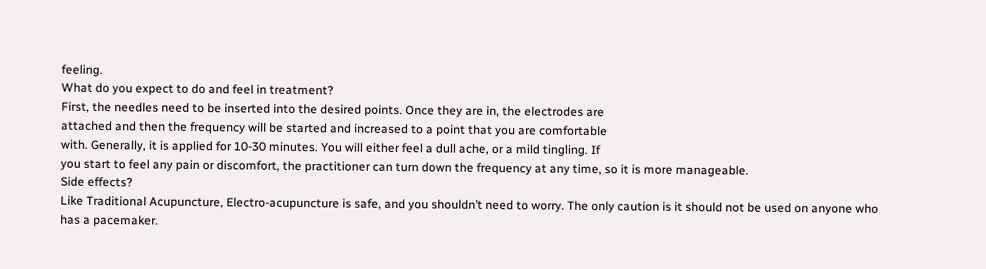feeling.
What do you expect to do and feel in treatment?
First, the needles need to be inserted into the desired points. Once they are in, the electrodes are
attached and then the frequency will be started and increased to a point that you are comfortable
with. Generally, it is applied for 10-30 minutes. You will either feel a dull ache, or a mild tingling. If
you start to feel any pain or discomfort, the practitioner can turn down the frequency at any time, so it is more manageable.
Side effects?
Like Traditional Acupuncture, Electro-acupuncture is safe, and you shouldn’t need to worry. The only caution is it should not be used on anyone who has a pacemaker.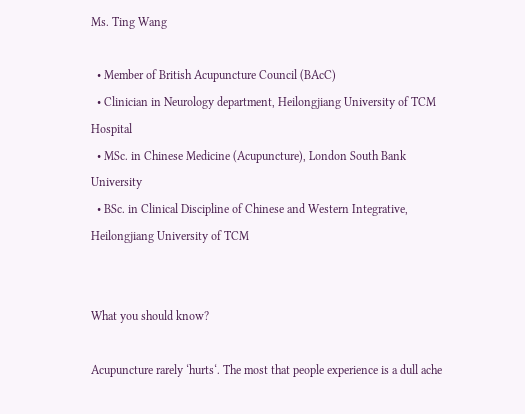Ms. Ting Wang

  • Member of British Acupuncture Council (BAcC)
  • Clinician in Neurology department, Heilongjiang University of TCM Hospital
  • MSc. in Chinese Medicine (Acupuncture), London South Bank University
  • BSc. in Clinical Discipline of Chinese and Western Integrative, Heilongjiang University of TCM


What you should know?

Acupuncture rarely ‘hurts‘. The most that people experience is a dull ache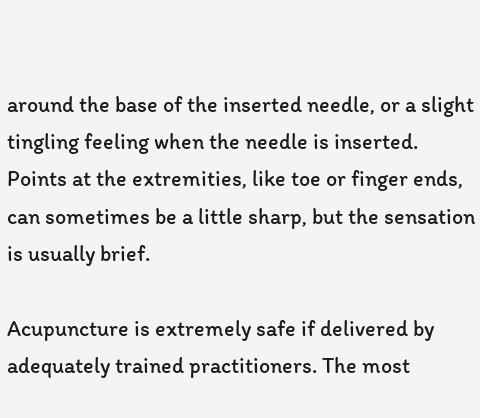around the base of the inserted needle, or a slight tingling feeling when the needle is inserted. Points at the extremities, like toe or finger ends, can sometimes be a little sharp, but the sensation is usually brief.

Acupuncture is extremely safe if delivered by adequately trained practitioners. The most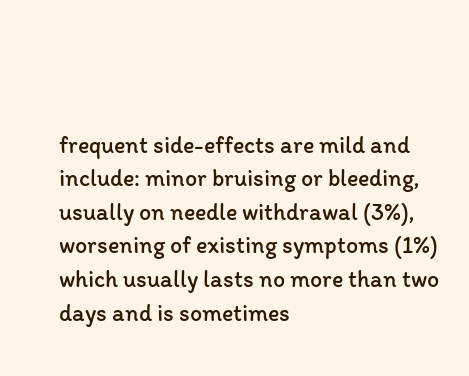frequent side-effects are mild and include: minor bruising or bleeding, usually on needle withdrawal (3%), worsening of existing symptoms (1%) which usually lasts no more than two days and is sometimes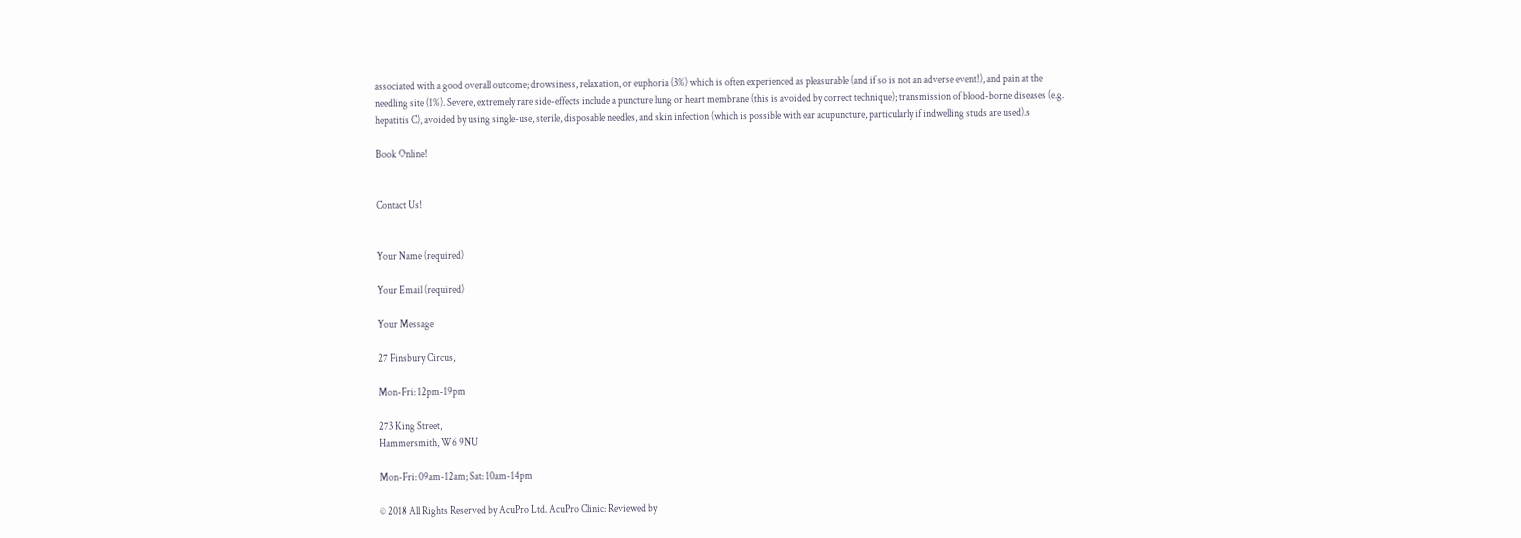associated with a good overall outcome; drowsiness, relaxation, or euphoria (3%) which is often experienced as pleasurable (and if so is not an adverse event!), and pain at the needling site (1%). Severe, extremely rare side-effects include a puncture lung or heart membrane (this is avoided by correct technique); transmission of blood-borne diseases (e.g. hepatitis C), avoided by using single-use, sterile, disposable needles, and skin infection (which is possible with ear acupuncture, particularly if indwelling studs are used).s

Book Online!


Contact Us!


Your Name (required)

Your Email (required)

Your Message

27 Finsbury Circus,

Mon-Fri: 12pm-19pm

273 King Street,
Hammersmith, W6 9NU

Mon-Fri: 09am-12am; Sat: 10am-14pm

© 2018 All Rights Reserved by AcuPro Ltd. AcuPro Clinic: Reviewed by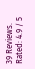39 Reviews. Rated: 4.9 / 5